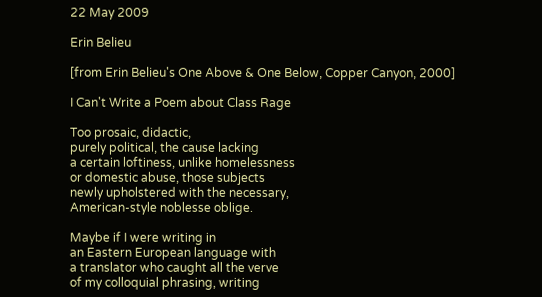22 May 2009

Erin Belieu

[from Erin Belieu's One Above & One Below, Copper Canyon, 2000]

I Can't Write a Poem about Class Rage

Too prosaic, didactic,
purely political, the cause lacking
a certain loftiness, unlike homelessness
or domestic abuse, those subjects
newly upholstered with the necessary,
American-style noblesse oblige.

Maybe if I were writing in
an Eastern European language with
a translator who caught all the verve
of my colloquial phrasing, writing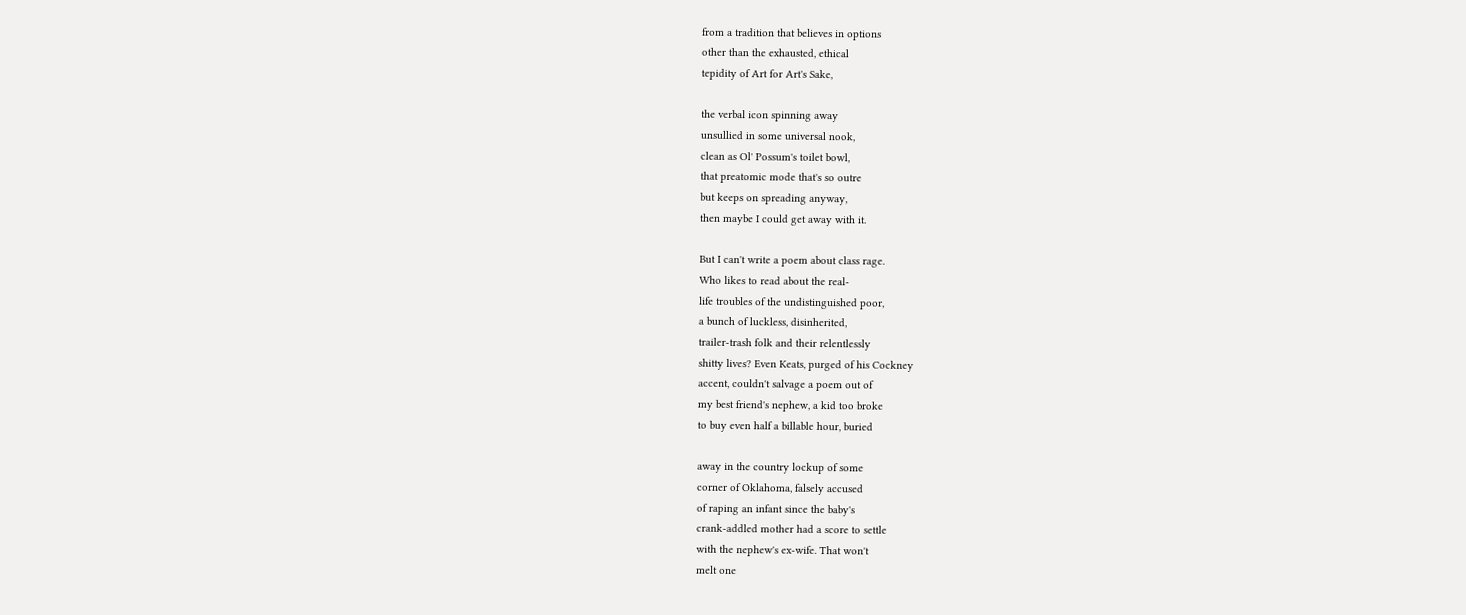from a tradition that believes in options
other than the exhausted, ethical
tepidity of Art for Art's Sake,

the verbal icon spinning away
unsullied in some universal nook,
clean as Ol' Possum's toilet bowl,
that preatomic mode that's so outre
but keeps on spreading anyway,
then maybe I could get away with it.

But I can't write a poem about class rage.
Who likes to read about the real-
life troubles of the undistinguished poor,
a bunch of luckless, disinherited,
trailer-trash folk and their relentlessly
shitty lives? Even Keats, purged of his Cockney
accent, couldn't salvage a poem out of
my best friend's nephew, a kid too broke
to buy even half a billable hour, buried

away in the country lockup of some
corner of Oklahoma, falsely accused
of raping an infant since the baby's
crank-addled mother had a score to settle
with the nephew's ex-wife. That won't
melt one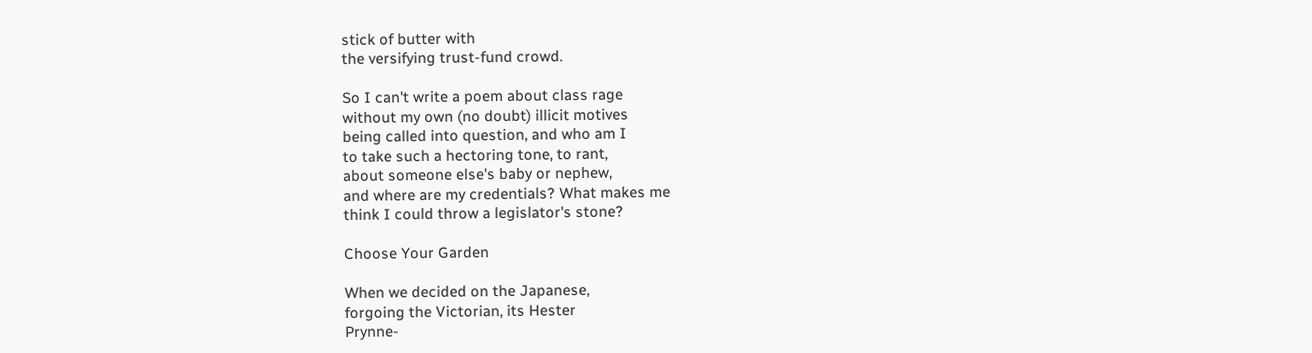stick of butter with
the versifying trust-fund crowd.

So I can't write a poem about class rage
without my own (no doubt) illicit motives
being called into question, and who am I
to take such a hectoring tone, to rant,
about someone else's baby or nephew,
and where are my credentials? What makes me
think I could throw a legislator's stone?

Choose Your Garden

When we decided on the Japanese,
forgoing the Victorian, its Hester
Prynne-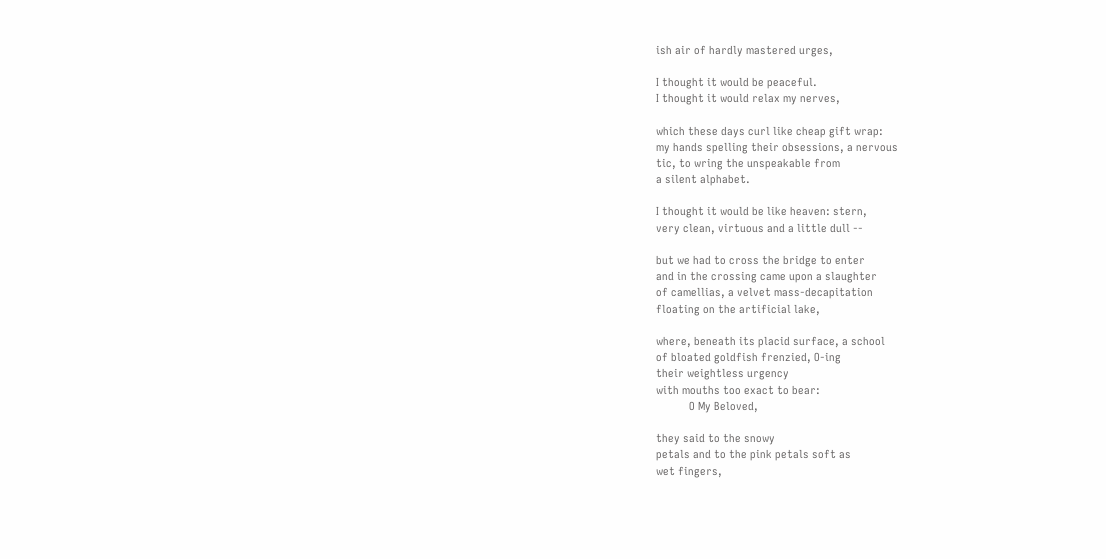ish air of hardly mastered urges,

I thought it would be peaceful.
I thought it would relax my nerves,

which these days curl like cheap gift wrap:
my hands spelling their obsessions, a nervous
tic, to wring the unspeakable from
a silent alphabet.

I thought it would be like heaven: stern,
very clean, virtuous and a little dull --

but we had to cross the bridge to enter
and in the crossing came upon a slaughter
of camellias, a velvet mass-decapitation
floating on the artificial lake,

where, beneath its placid surface, a school
of bloated goldfish frenzied, O-ing
their weightless urgency
with mouths too exact to bear:
           O My Beloved,

they said to the snowy
petals and to the pink petals soft as
wet fingers,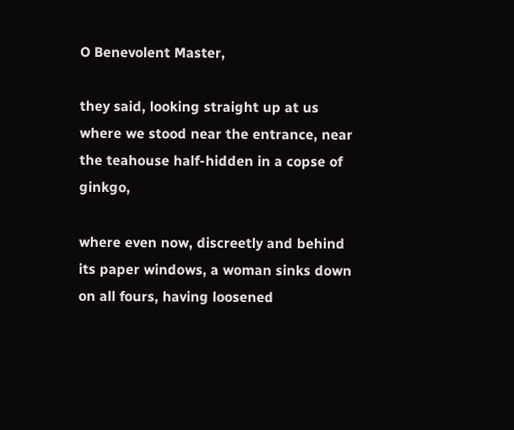O Benevolent Master,

they said, looking straight up at us
where we stood near the entrance, near
the teahouse half-hidden in a copse of ginkgo,

where even now, discreetly and behind
its paper windows, a woman sinks down
on all fours, having loosened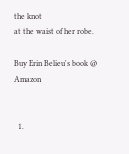the knot
at the waist of her robe.

Buy Erin Belieu's book @ Amazon


  1.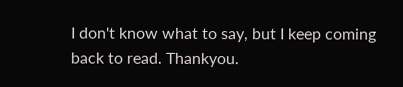I don't know what to say, but I keep coming back to read. Thankyou.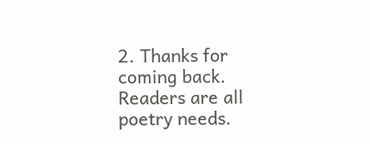2. Thanks for coming back. Readers are all poetry needs.